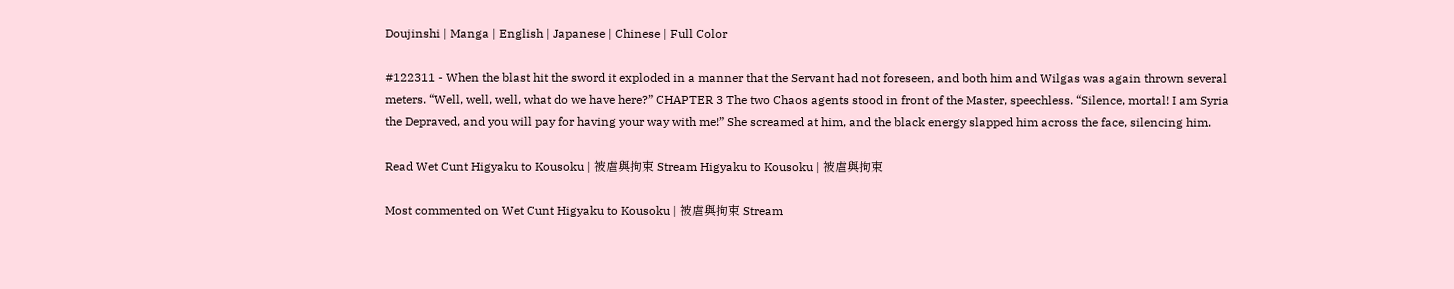Doujinshi | Manga | English | Japanese | Chinese | Full Color

#122311 - When the blast hit the sword it exploded in a manner that the Servant had not foreseen, and both him and Wilgas was again thrown several meters. “Well, well, well, what do we have here?” CHAPTER 3 The two Chaos agents stood in front of the Master, speechless. “Silence, mortal! I am Syria the Depraved, and you will pay for having your way with me!” She screamed at him, and the black energy slapped him across the face, silencing him.

Read Wet Cunt Higyaku to Kousoku | 被虐與拘束 Stream Higyaku to Kousoku | 被虐與拘束

Most commented on Wet Cunt Higyaku to Kousoku | 被虐與拘束 Stream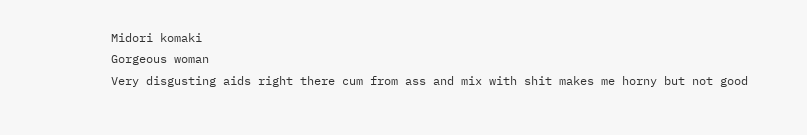Midori komaki
Gorgeous woman
Very disgusting aids right there cum from ass and mix with shit makes me horny but not good